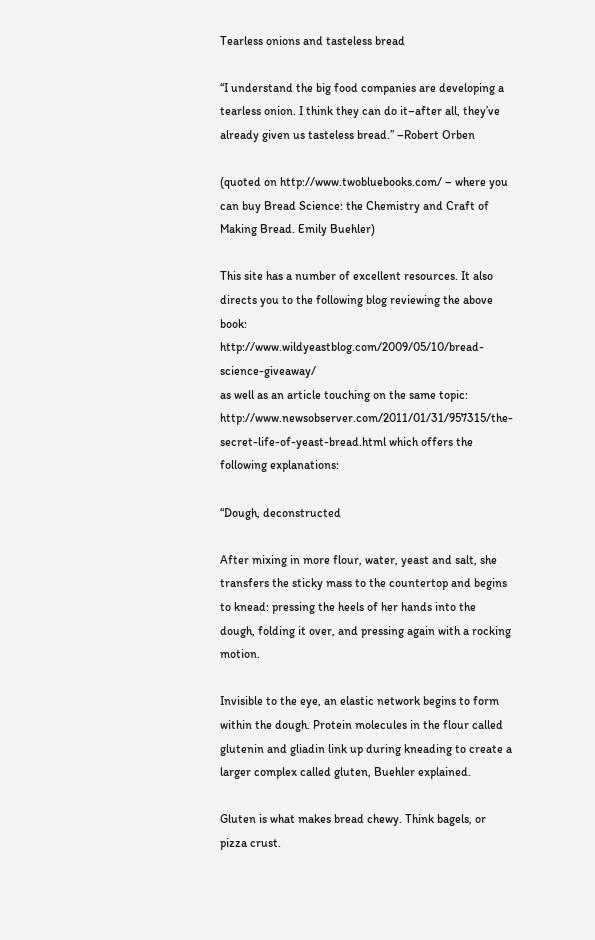Tearless onions and tasteless bread

“I understand the big food companies are developing a tearless onion. I think they can do it–after all, they’ve already given us tasteless bread.” –Robert Orben

(quoted on http://www.twobluebooks.com/ – where you can buy Bread Science: the Chemistry and Craft of Making Bread. Emily Buehler)

This site has a number of excellent resources. It also directs you to the following blog reviewing the above book: http://www.wildyeastblog.com/2009/05/10/bread-science-giveaway/
as well as an article touching on the same topic: http://www.newsobserver.com/2011/01/31/957315/the-secret-life-of-yeast-bread.html which offers the following explanations:

“Dough, deconstructed

After mixing in more flour, water, yeast and salt, she transfers the sticky mass to the countertop and begins to knead: pressing the heels of her hands into the dough, folding it over, and pressing again with a rocking motion.

Invisible to the eye, an elastic network begins to form within the dough. Protein molecules in the flour called glutenin and gliadin link up during kneading to create a larger complex called gluten, Buehler explained.

Gluten is what makes bread chewy. Think bagels, or pizza crust.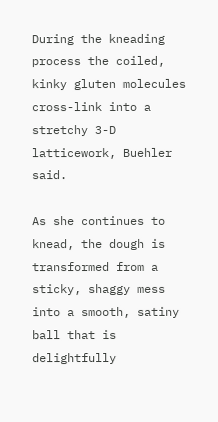During the kneading process the coiled, kinky gluten molecules cross-link into a stretchy 3-D latticework, Buehler said.

As she continues to knead, the dough is transformed from a sticky, shaggy mess into a smooth, satiny ball that is delightfully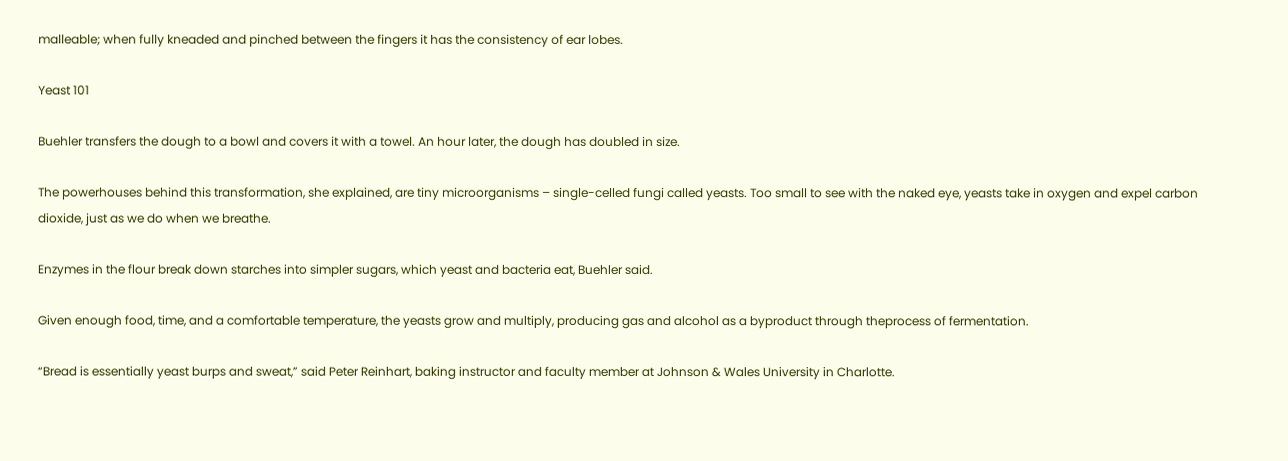malleable; when fully kneaded and pinched between the fingers it has the consistency of ear lobes.

Yeast 101

Buehler transfers the dough to a bowl and covers it with a towel. An hour later, the dough has doubled in size.

The powerhouses behind this transformation, she explained, are tiny microorganisms – single-celled fungi called yeasts. Too small to see with the naked eye, yeasts take in oxygen and expel carbon dioxide, just as we do when we breathe.

Enzymes in the flour break down starches into simpler sugars, which yeast and bacteria eat, Buehler said.

Given enough food, time, and a comfortable temperature, the yeasts grow and multiply, producing gas and alcohol as a byproduct through theprocess of fermentation.

“Bread is essentially yeast burps and sweat,” said Peter Reinhart, baking instructor and faculty member at Johnson & Wales University in Charlotte.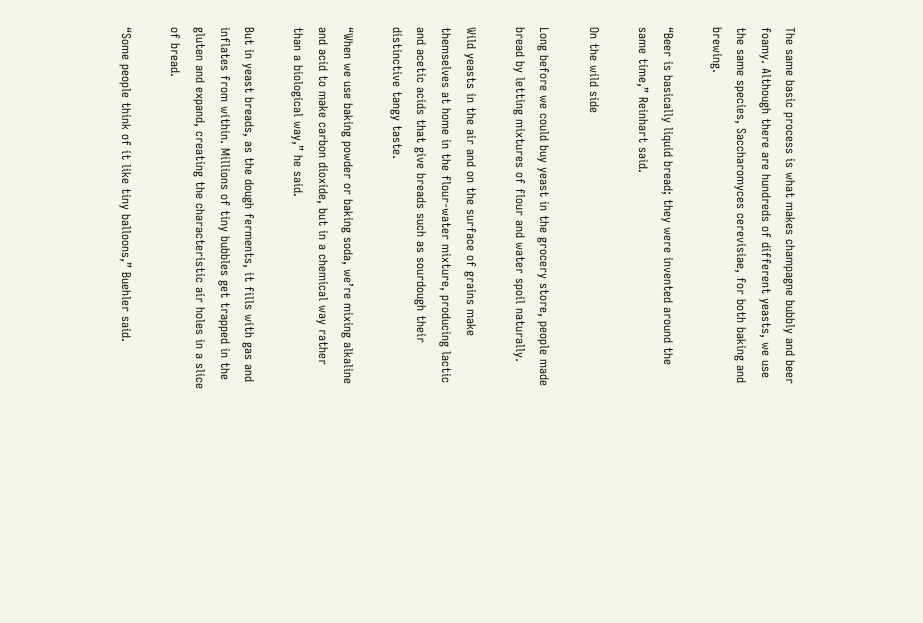The same basic process is what makes champagne bubbly and beer foamy. Although there are hundreds of different yeasts, we use the same species, Saccharomyces cerevisiae, for both baking and brewing.

“Beer is basically liquid bread; they were invented around the same time,” Reinhart said.

On the wild side

Long before we could buy yeast in the grocery store, people made bread by letting mixtures of flour and water spoil naturally.

Wild yeasts in the air and on the surface of grains make themselves at home in the flour-water mixture, producing lactic and acetic acids that give breads such as sourdough their distinctive tangy taste.

“When we use baking powder or baking soda, we’re mixing alkaline and acid to make carbon dioxide, but in a chemical way rather than a biological way,” he said.

But in yeast breads, as the dough ferments, it fills with gas and inflates from within. Millions of tiny bubbles get trapped in the gluten and expand, creating the characteristic air holes in a slice of bread.

“Some people think of it like tiny balloons,” Buehler said.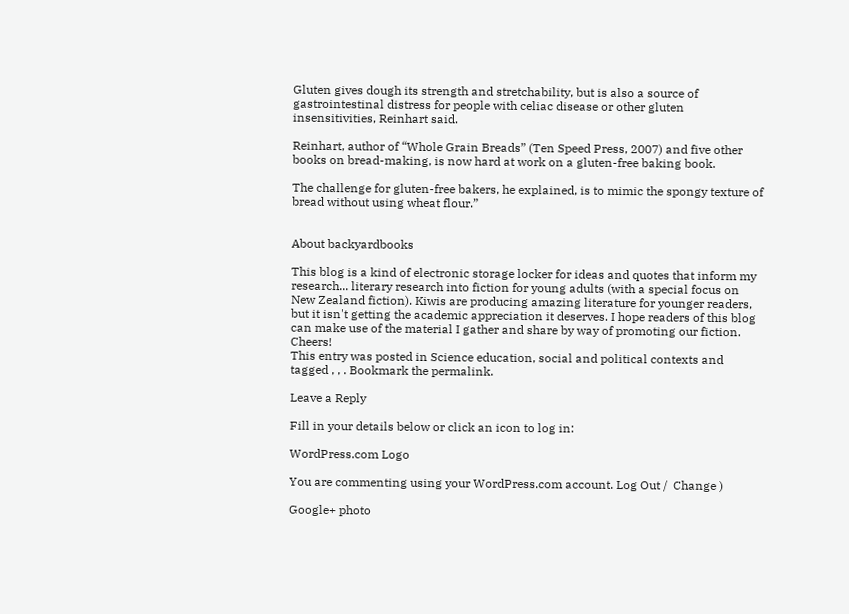Gluten gives dough its strength and stretchability, but is also a source of gastrointestinal distress for people with celiac disease or other gluten insensitivities, Reinhart said.

Reinhart, author of “Whole Grain Breads” (Ten Speed Press, 2007) and five other books on bread-making, is now hard at work on a gluten-free baking book.

The challenge for gluten-free bakers, he explained, is to mimic the spongy texture of bread without using wheat flour.”


About backyardbooks

This blog is a kind of electronic storage locker for ideas and quotes that inform my research... literary research into fiction for young adults (with a special focus on New Zealand fiction). Kiwis are producing amazing literature for younger readers, but it isn't getting the academic appreciation it deserves. I hope readers of this blog can make use of the material I gather and share by way of promoting our fiction. Cheers!
This entry was posted in Science education, social and political contexts and tagged , , . Bookmark the permalink.

Leave a Reply

Fill in your details below or click an icon to log in:

WordPress.com Logo

You are commenting using your WordPress.com account. Log Out /  Change )

Google+ photo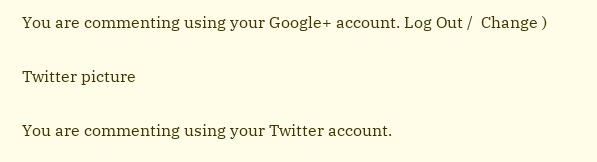You are commenting using your Google+ account. Log Out /  Change )

Twitter picture

You are commenting using your Twitter account.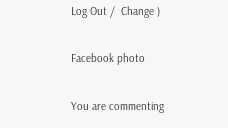Log Out /  Change )

Facebook photo

You are commenting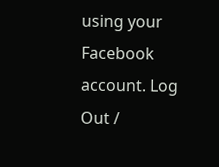using your Facebook account. Log Out /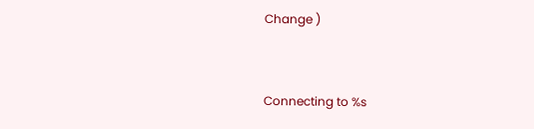Change )


Connecting to %s